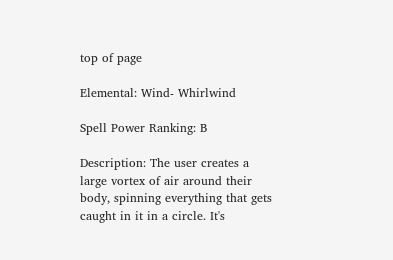top of page

Elemental: Wind- Whirlwind

Spell Power Ranking: B

Description: The user creates a large vortex of air around their body, spinning everything that gets caught in it in a circle. It's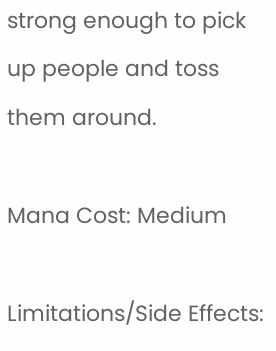strong enough to pick up people and toss them around.

Mana Cost: Medium

Limitations/Side Effects: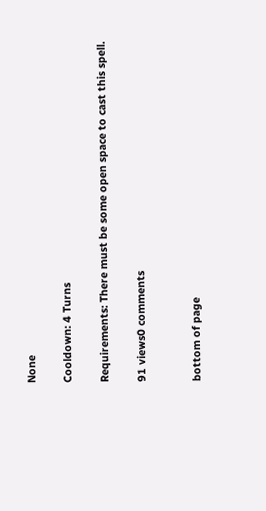None

Cooldown: 4 Turns

Requirements: There must be some open space to cast this spell.

91 views0 comments


bottom of page